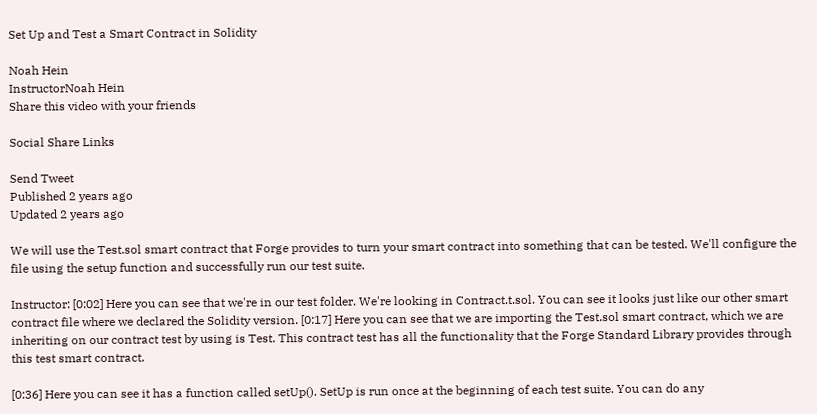Set Up and Test a Smart Contract in Solidity

Noah Hein
InstructorNoah Hein
Share this video with your friends

Social Share Links

Send Tweet
Published 2 years ago
Updated 2 years ago

We will use the Test.sol smart contract that Forge provides to turn your smart contract into something that can be tested. We'll configure the file using the setup function and successfully run our test suite.

Instructor: [0:02] Here you can see that we're in our test folder. We're looking in Contract.t.sol. You can see it looks just like our other smart contract file where we declared the Solidity version. [0:17] Here you can see that we are importing the Test.sol smart contract, which we are inheriting on our contract test by using is Test. This contract test has all the functionality that the Forge Standard Library provides through this test smart contract.

[0:36] Here you can see it has a function called setUp(). SetUp is run once at the beginning of each test suite. You can do any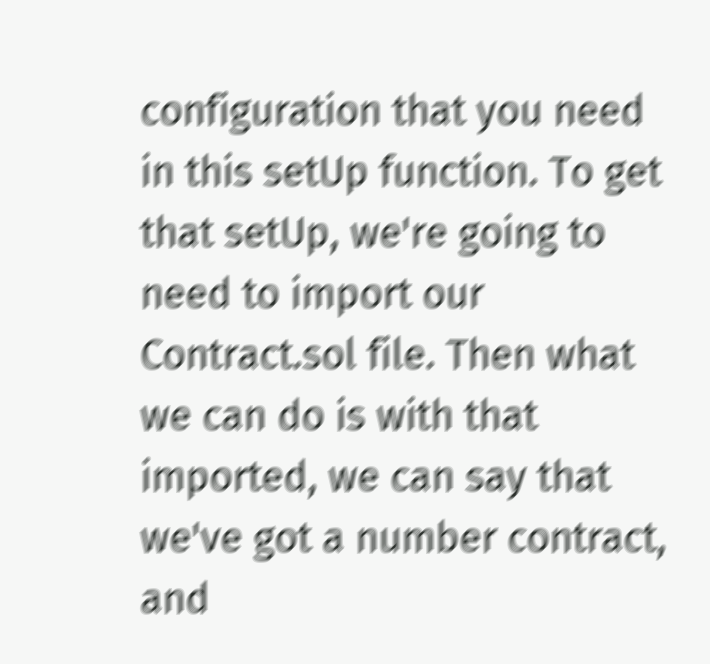configuration that you need in this setUp function. To get that setUp, we're going to need to import our Contract.sol file. Then what we can do is with that imported, we can say that we've got a number contract, and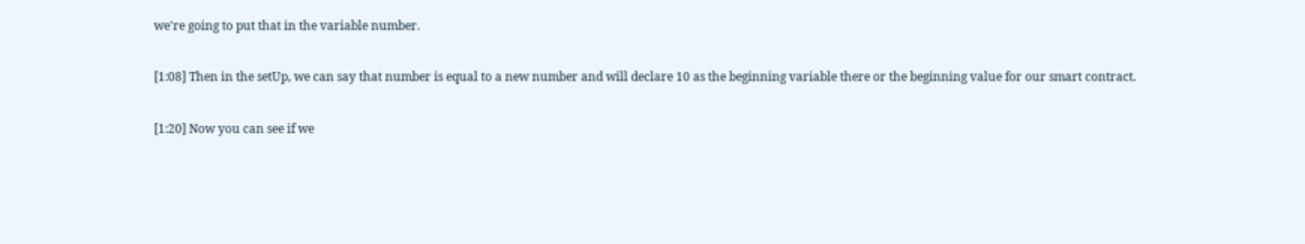we're going to put that in the variable number.

[1:08] Then in the setUp, we can say that number is equal to a new number and will declare 10 as the beginning variable there or the beginning value for our smart contract.

[1:20] Now you can see if we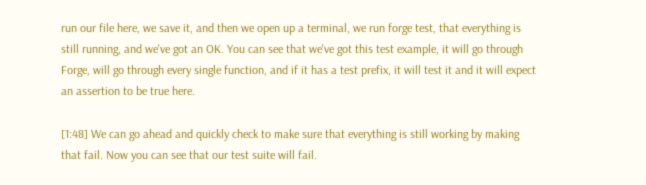run our file here, we save it, and then we open up a terminal, we run forge test, that everything is still running, and we've got an OK. You can see that we've got this test example, it will go through Forge, will go through every single function, and if it has a test prefix, it will test it and it will expect an assertion to be true here.

[1:48] We can go ahead and quickly check to make sure that everything is still working by making that fail. Now you can see that our test suite will fail.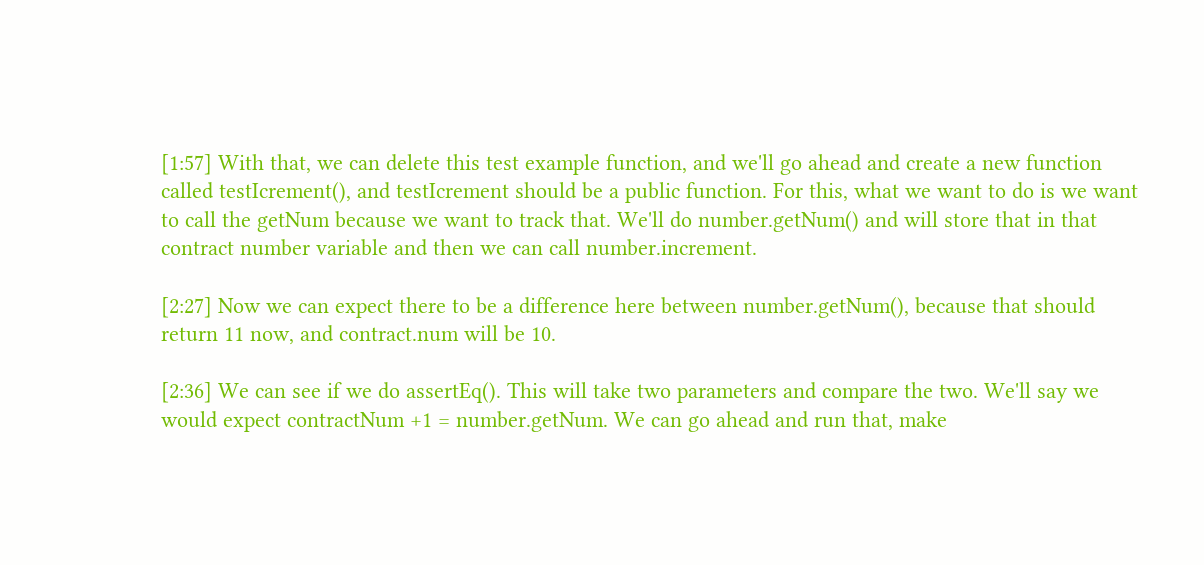[1:57] With that, we can delete this test example function, and we'll go ahead and create a new function called testIcrement(), and testIcrement should be a public function. For this, what we want to do is we want to call the getNum because we want to track that. We'll do number.getNum() and will store that in that contract number variable and then we can call number.increment.

[2:27] Now we can expect there to be a difference here between number.getNum(), because that should return 11 now, and contract.num will be 10.

[2:36] We can see if we do assertEq(). This will take two parameters and compare the two. We'll say we would expect contractNum +1 = number.getNum. We can go ahead and run that, make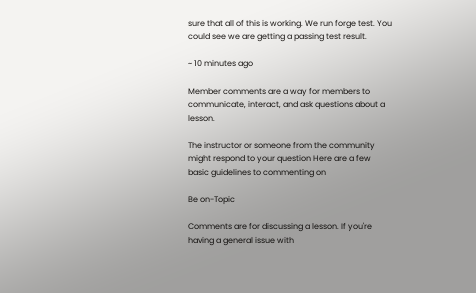sure that all of this is working. We run forge test. You could see we are getting a passing test result.

~ 10 minutes ago

Member comments are a way for members to communicate, interact, and ask questions about a lesson.

The instructor or someone from the community might respond to your question Here are a few basic guidelines to commenting on

Be on-Topic

Comments are for discussing a lesson. If you're having a general issue with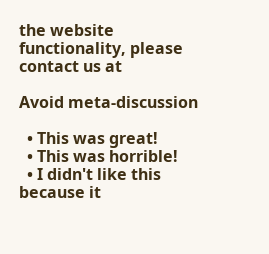the website functionality, please contact us at

Avoid meta-discussion

  • This was great!
  • This was horrible!
  • I didn't like this because it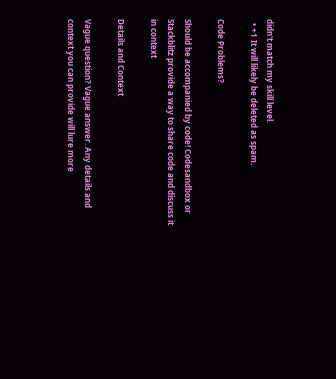didn't match my skill level.
  • +1 It will likely be deleted as spam.

Code Problems?

Should be accompanied by code! Codesandbox or Stackblitz provide a way to share code and discuss it in context

Details and Context

Vague question? Vague answer. Any details and context you can provide will lure more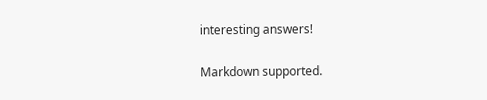interesting answers!

Markdown supported.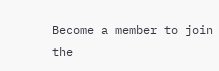Become a member to join the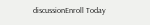discussionEnroll Today